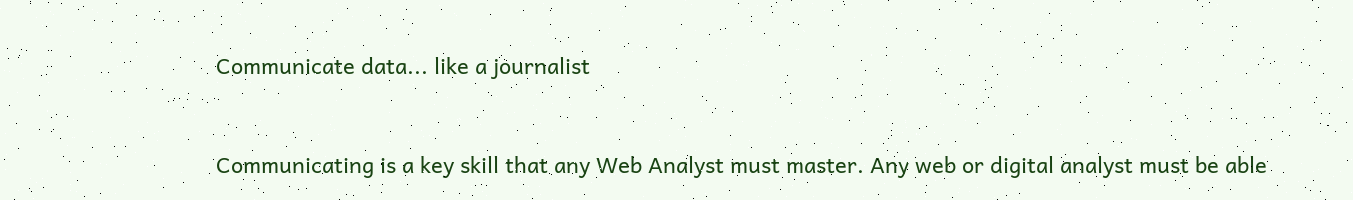Communicate data... like a journalist


Communicating is a key skill that any Web Analyst must master. Any web or digital analyst must be able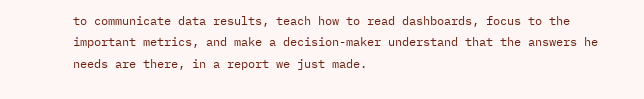to communicate data results, teach how to read dashboards, focus to the important metrics, and make a decision-maker understand that the answers he needs are there, in a report we just made.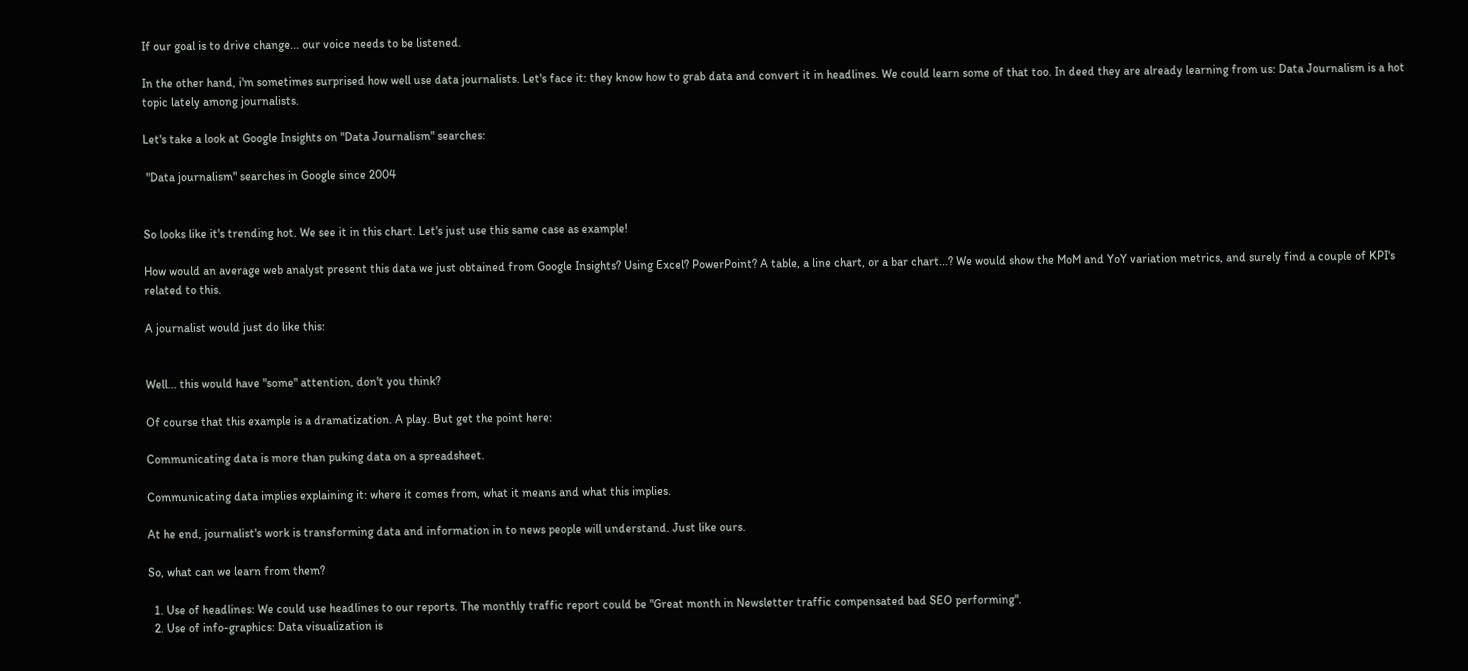If our goal is to drive change... our voice needs to be listened.

In the other hand, i'm sometimes surprised how well use data journalists. Let's face it: they know how to grab data and convert it in headlines. We could learn some of that too. In deed they are already learning from us: Data Journalism is a hot topic lately among journalists.

Let's take a look at Google Insights on "Data Journalism" searches:

 "Data journalism" searches in Google since 2004


So looks like it's trending hot. We see it in this chart. Let's just use this same case as example!

How would an average web analyst present this data we just obtained from Google Insights? Using Excel? PowerPoint? A table, a line chart, or a bar chart...? We would show the MoM and YoY variation metrics, and surely find a couple of KPI's related to this.

A journalist would just do like this:


Well... this would have "some" attention, don't you think?

Of course that this example is a dramatization. A play. But get the point here:

Communicating data is more than puking data on a spreadsheet.

Communicating data implies explaining it: where it comes from, what it means and what this implies.

At he end, journalist's work is transforming data and information in to news people will understand. Just like ours.

So, what can we learn from them?

  1. Use of headlines: We could use headlines to our reports. The monthly traffic report could be "Great month in Newsletter traffic compensated bad SEO performing".
  2. Use of info-graphics: Data visualization is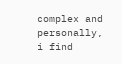complex and personally, i find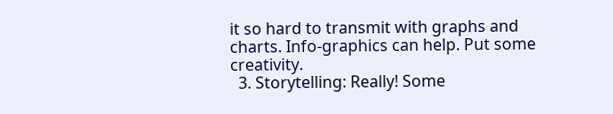it so hard to transmit with graphs and charts. Info-graphics can help. Put some creativity.
  3. Storytelling: Really! Some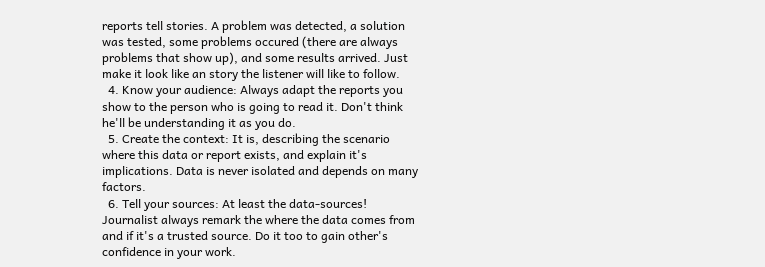reports tell stories. A problem was detected, a solution was tested, some problems occured (there are always problems that show up), and some results arrived. Just make it look like an story the listener will like to follow.
  4. Know your audience: Always adapt the reports you show to the person who is going to read it. Don't think he'll be understanding it as you do.
  5. Create the context: It is, describing the scenario where this data or report exists, and explain it's implications. Data is never isolated and depends on many factors.
  6. Tell your sources: At least the data-sources! Journalist always remark the where the data comes from and if it's a trusted source. Do it too to gain other's confidence in your work.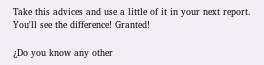Take this advices and use a little of it in your next report. You'll see the difference! Granted!

¿Do you know any other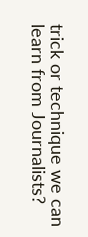trick or technique we can learn from Journalists?